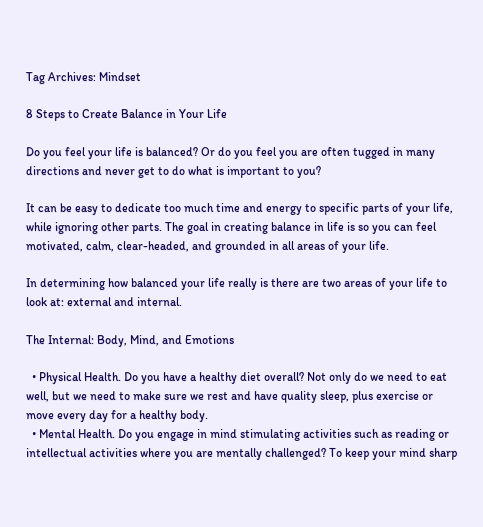Tag Archives: Mindset

8 Steps to Create Balance in Your Life

Do you feel your life is balanced? Or do you feel you are often tugged in many directions and never get to do what is important to you?

It can be easy to dedicate too much time and energy to specific parts of your life, while ignoring other parts. The goal in creating balance in life is so you can feel motivated, calm, clear-headed, and grounded in all areas of your life.

In determining how balanced your life really is there are two areas of your life to look at: external and internal.

The Internal: Body, Mind, and Emotions

  • Physical Health. Do you have a healthy diet overall? Not only do we need to eat well, but we need to make sure we rest and have quality sleep, plus exercise or move every day for a healthy body.
  • Mental Health. Do you engage in mind stimulating activities such as reading or intellectual activities where you are mentally challenged? To keep your mind sharp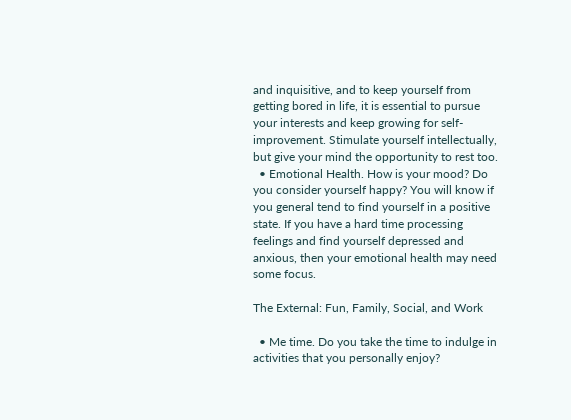and inquisitive, and to keep yourself from getting bored in life, it is essential to pursue your interests and keep growing for self-improvement. Stimulate yourself intellectually, but give your mind the opportunity to rest too.
  • Emotional Health. How is your mood? Do you consider yourself happy? You will know if you general tend to find yourself in a positive state. If you have a hard time processing feelings and find yourself depressed and anxious, then your emotional health may need some focus.

The External: Fun, Family, Social, and Work

  • Me time. Do you take the time to indulge in activities that you personally enjoy?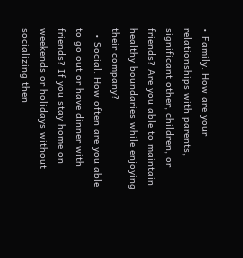• Family. How are your relationships with parents, significant other, children, or friends? Are you able to maintain healthy boundaries while enjoying their company?
  • Social. How often are you able to go out or have dinner with friends? If you stay home on weekends or holidays without socializing then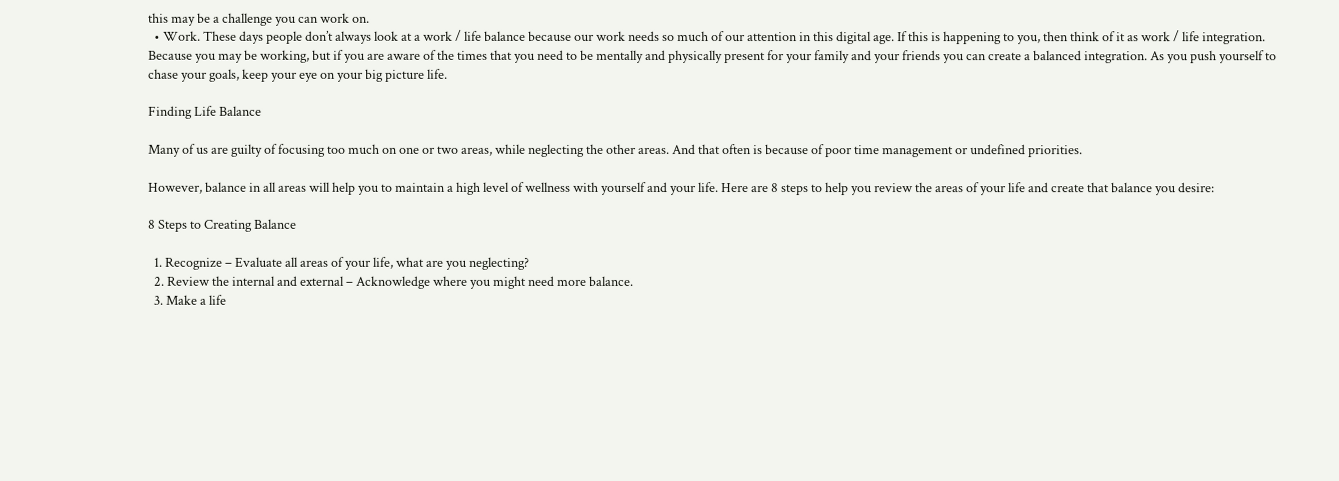this may be a challenge you can work on.
  • Work. These days people don’t always look at a work / life balance because our work needs so much of our attention in this digital age. If this is happening to you, then think of it as work / life integration. Because you may be working, but if you are aware of the times that you need to be mentally and physically present for your family and your friends you can create a balanced integration. As you push yourself to chase your goals, keep your eye on your big picture life.

Finding Life Balance

Many of us are guilty of focusing too much on one or two areas, while neglecting the other areas. And that often is because of poor time management or undefined priorities.

However, balance in all areas will help you to maintain a high level of wellness with yourself and your life. Here are 8 steps to help you review the areas of your life and create that balance you desire:

8 Steps to Creating Balance

  1. Recognize – Evaluate all areas of your life, what are you neglecting?
  2. Review the internal and external – Acknowledge where you might need more balance.
  3. Make a life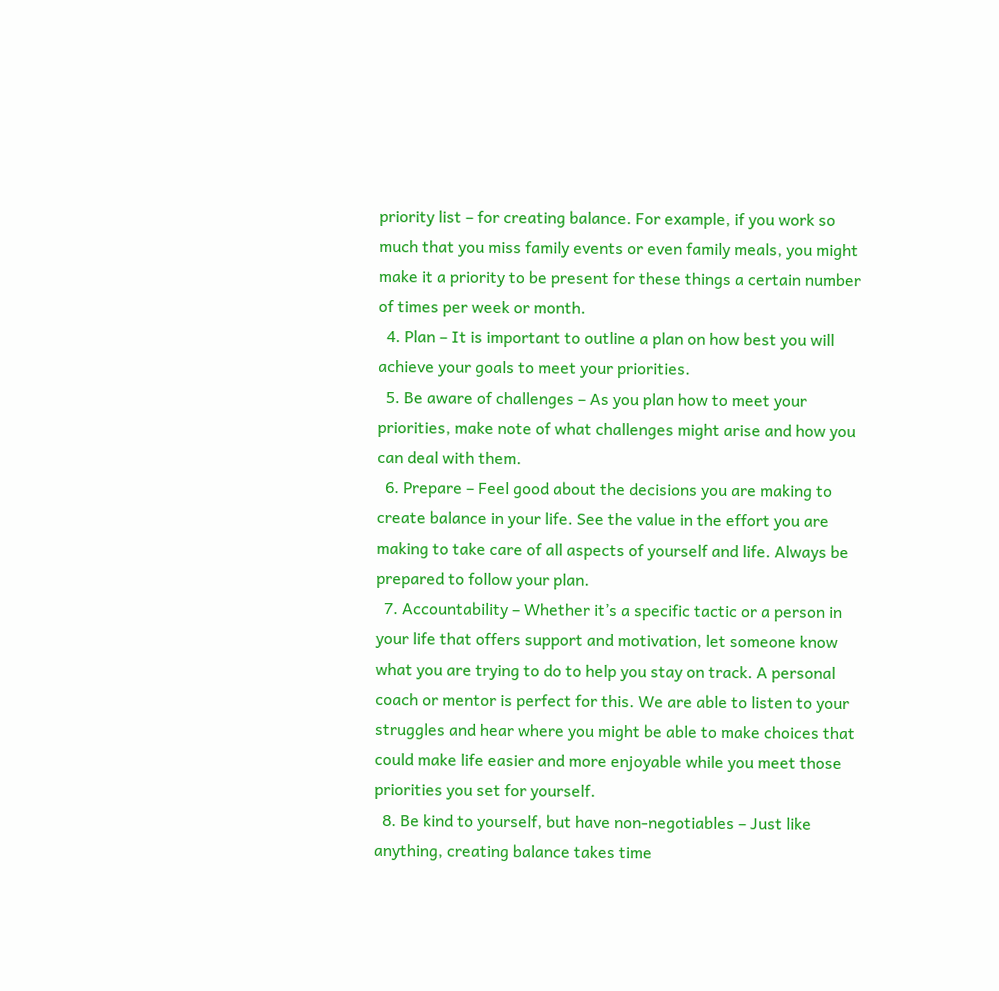priority list – for creating balance. For example, if you work so much that you miss family events or even family meals, you might make it a priority to be present for these things a certain number of times per week or month.
  4. Plan – It is important to outline a plan on how best you will achieve your goals to meet your priorities.
  5. Be aware of challenges – As you plan how to meet your priorities, make note of what challenges might arise and how you can deal with them.
  6. Prepare – Feel good about the decisions you are making to create balance in your life. See the value in the effort you are making to take care of all aspects of yourself and life. Always be prepared to follow your plan.
  7. Accountability – Whether it’s a specific tactic or a person in your life that offers support and motivation, let someone know what you are trying to do to help you stay on track. A personal coach or mentor is perfect for this. We are able to listen to your struggles and hear where you might be able to make choices that could make life easier and more enjoyable while you meet those priorities you set for yourself.
  8. Be kind to yourself, but have non-negotiables – Just like anything, creating balance takes time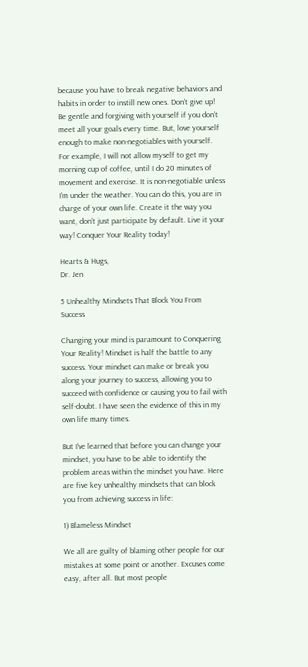because you have to break negative behaviors and habits in order to instill new ones. Don’t give up! Be gentle and forgiving with yourself if you don’t meet all your goals every time. But, love yourself enough to make non-negotiables with yourself. For example, I will not allow myself to get my morning cup of coffee, until I do 20 minutes of movement and exercise. It is non-negotiable unless I’m under the weather. You can do this, you are in charge of your own life. Create it the way you want, don’t just participate by default. Live it your way! Conquer Your Reality today!

Hearts & Hugs,
Dr. Jen

5 Unhealthy Mindsets That Block You From Success

Changing your mind is paramount to Conquering Your Reality! Mindset is half the battle to any success. Your mindset can make or break you along your journey to success, allowing you to succeed with confidence or causing you to fail with self-doubt. I have seen the evidence of this in my own life many times.

But I’ve learned that before you can change your mindset, you have to be able to identify the problem areas within the mindset you have. Here are five key unhealthy mindsets that can block you from achieving success in life:

1) Blameless Mindset

We all are guilty of blaming other people for our mistakes at some point or another. Excuses come easy, after all. But most people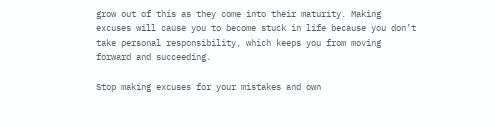grow out of this as they come into their maturity. Making excuses will cause you to become stuck in life because you don’t take personal responsibility, which keeps you from moving forward and succeeding.

Stop making excuses for your mistakes and own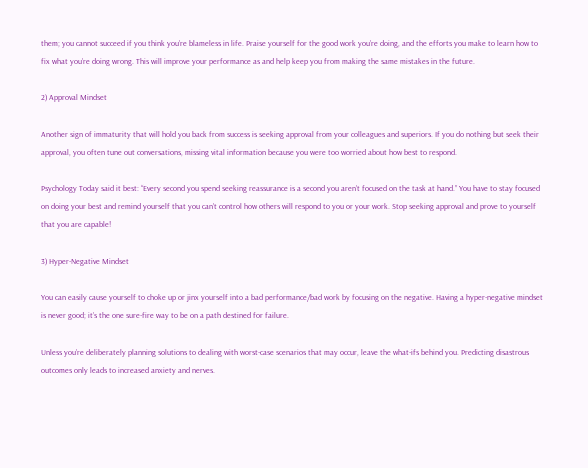them; you cannot succeed if you think you’re blameless in life. Praise yourself for the good work you’re doing, and the efforts you make to learn how to fix what you’re doing wrong. This will improve your performance as and help keep you from making the same mistakes in the future.

2) Approval Mindset

Another sign of immaturity that will hold you back from success is seeking approval from your colleagues and superiors. If you do nothing but seek their approval, you often tune out conversations, missing vital information because you were too worried about how best to respond.

Psychology Today said it best: “Every second you spend seeking reassurance is a second you aren’t focused on the task at hand.” You have to stay focused on doing your best and remind yourself that you can’t control how others will respond to you or your work. Stop seeking approval and prove to yourself that you are capable!

3) Hyper-Negative Mindset

You can easily cause yourself to choke up or jinx yourself into a bad performance/bad work by focusing on the negative. Having a hyper-negative mindset is never good; it’s the one sure-fire way to be on a path destined for failure.

Unless you’re deliberately planning solutions to dealing with worst-case scenarios that may occur, leave the what-ifs behind you. Predicting disastrous outcomes only leads to increased anxiety and nerves.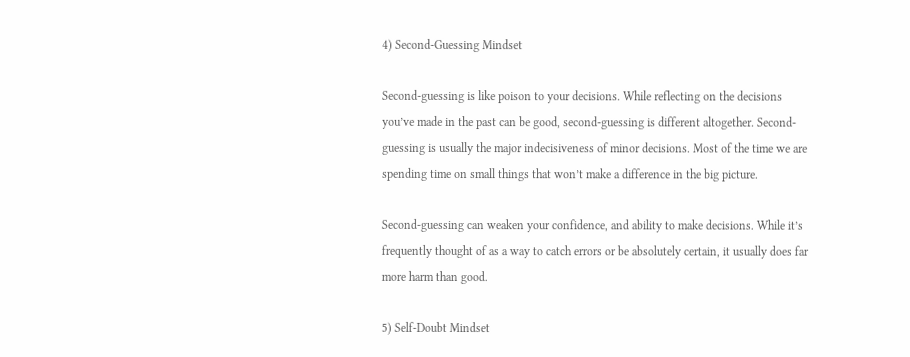4) Second-Guessing Mindset

Second-guessing is like poison to your decisions. While reflecting on the decisions you’ve made in the past can be good, second-guessing is different altogether. Second-guessing is usually the major indecisiveness of minor decisions. Most of the time we are spending time on small things that won’t make a difference in the big picture.

Second-guessing can weaken your confidence, and ability to make decisions. While it’s frequently thought of as a way to catch errors or be absolutely certain, it usually does far more harm than good.

5) Self-Doubt Mindset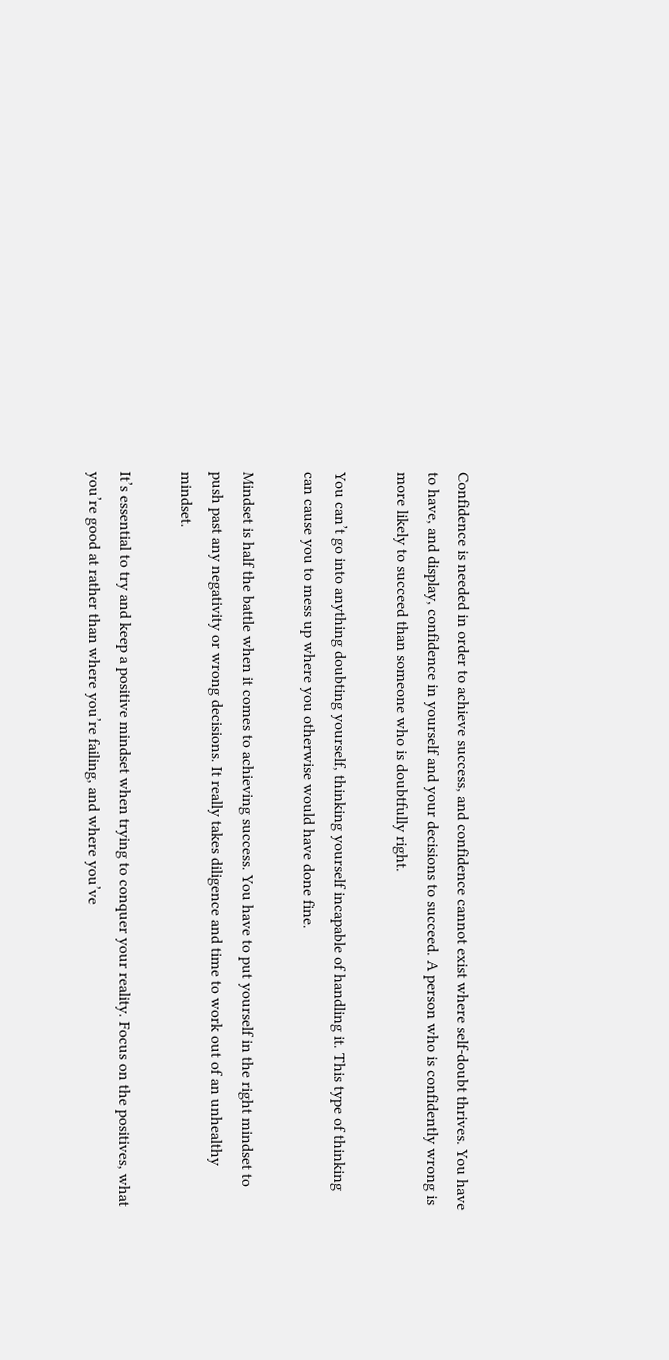Confidence is needed in order to achieve success, and confidence cannot exist where self-doubt thrives. You have to have, and display, confidence in yourself and your decisions to succeed. A person who is confidently wrong is more likely to succeed than someone who is doubtfully right.

You can’t go into anything doubting yourself, thinking yourself incapable of handling it. This type of thinking can cause you to mess up where you otherwise would have done fine.

Mindset is half the battle when it comes to achieving success. You have to put yourself in the right mindset to push past any negativity or wrong decisions. It really takes diligence and time to work out of an unhealthy mindset.

It’s essential to try and keep a positive mindset when trying to conquer your reality. Focus on the positives, what you’re good at rather than where you’re failing, and where you’ve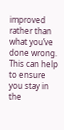improved rather than what you’ve done wrong. This can help to ensure you stay in the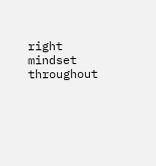right mindset throughout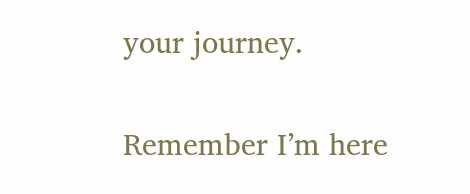your journey.

Remember I’m here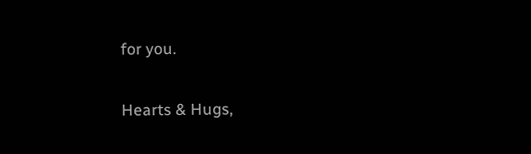for you.

Hearts & Hugs,